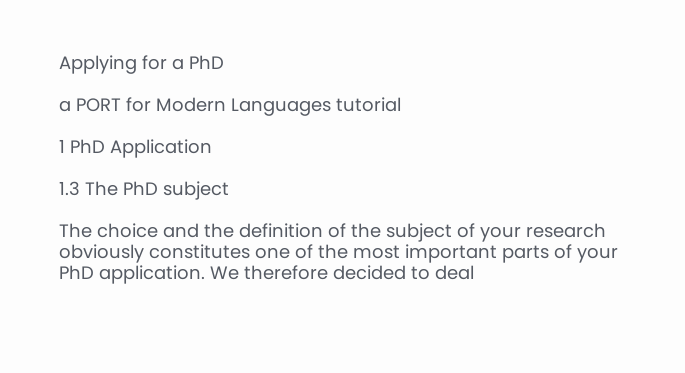Applying for a PhD

a PORT for Modern Languages tutorial

1 PhD Application

1.3 The PhD subject

The choice and the definition of the subject of your research obviously constitutes one of the most important parts of your PhD application. We therefore decided to deal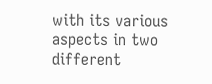with its various aspects in two different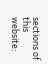sections of this website: